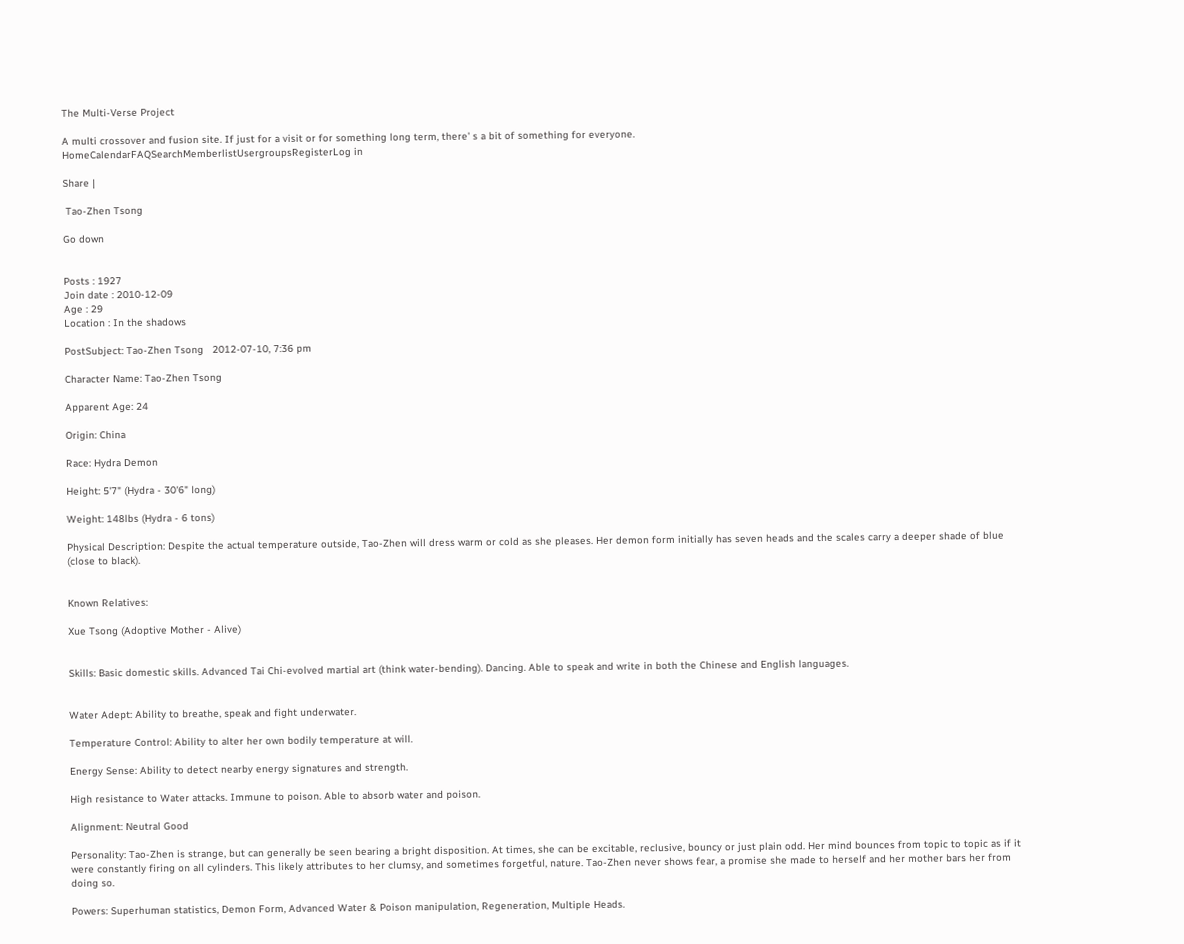The Multi-Verse Project

A multi crossover and fusion site. If just for a visit or for something long term, there' s a bit of something for everyone.
HomeCalendarFAQSearchMemberlistUsergroupsRegisterLog in

Share |

 Tao-Zhen Tsong

Go down


Posts : 1927
Join date : 2010-12-09
Age : 29
Location : In the shadows

PostSubject: Tao-Zhen Tsong   2012-07-10, 7:36 pm

Character Name: Tao-Zhen Tsong

Apparent Age: 24

Origin: China

Race: Hydra Demon

Height: 5'7" (Hydra - 30'6" long)

Weight: 148lbs (Hydra - 6 tons)

Physical Description: Despite the actual temperature outside, Tao-Zhen will dress warm or cold as she pleases. Her demon form initially has seven heads and the scales carry a deeper shade of blue (close to black).


Known Relatives:

Xue Tsong (Adoptive Mother - Alive)


Skills: Basic domestic skills. Advanced Tai Chi-evolved martial art (think water-bending). Dancing. Able to speak and write in both the Chinese and English languages.


Water Adept: Ability to breathe, speak and fight underwater.

Temperature Control: Ability to alter her own bodily temperature at will.

Energy Sense: Ability to detect nearby energy signatures and strength.

High resistance to Water attacks. Immune to poison. Able to absorb water and poison.

Alignment: Neutral Good

Personality: Tao-Zhen is strange, but can generally be seen bearing a bright disposition. At times, she can be excitable, reclusive, bouncy or just plain odd. Her mind bounces from topic to topic as if it were constantly firing on all cylinders. This likely attributes to her clumsy, and sometimes forgetful, nature. Tao-Zhen never shows fear, a promise she made to herself and her mother bars her from doing so.

Powers: Superhuman statistics, Demon Form, Advanced Water & Poison manipulation, Regeneration, Multiple Heads.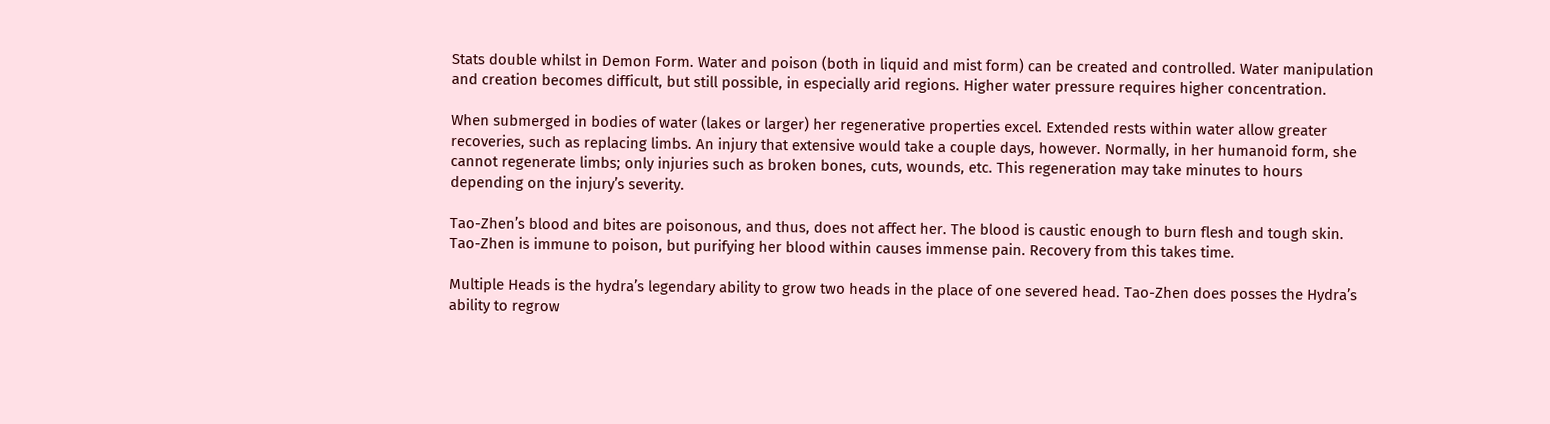Stats double whilst in Demon Form. Water and poison (both in liquid and mist form) can be created and controlled. Water manipulation and creation becomes difficult, but still possible, in especially arid regions. Higher water pressure requires higher concentration.

When submerged in bodies of water (lakes or larger) her regenerative properties excel. Extended rests within water allow greater recoveries, such as replacing limbs. An injury that extensive would take a couple days, however. Normally, in her humanoid form, she cannot regenerate limbs; only injuries such as broken bones, cuts, wounds, etc. This regeneration may take minutes to hours depending on the injury’s severity.

Tao-Zhen’s blood and bites are poisonous, and thus, does not affect her. The blood is caustic enough to burn flesh and tough skin. Tao-Zhen is immune to poison, but purifying her blood within causes immense pain. Recovery from this takes time.

Multiple Heads is the hydra’s legendary ability to grow two heads in the place of one severed head. Tao-Zhen does posses the Hydra’s ability to regrow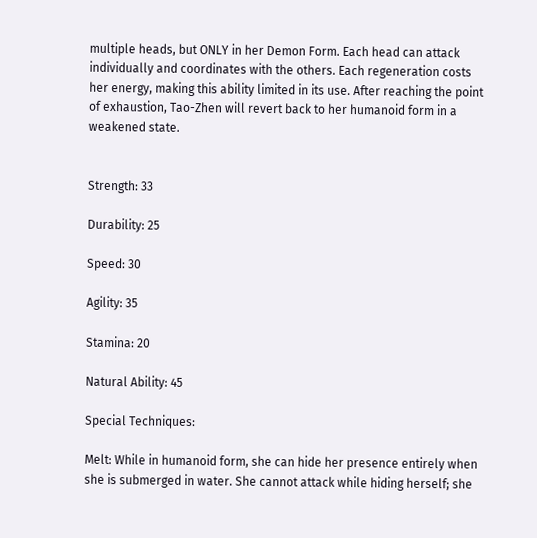multiple heads, but ONLY in her Demon Form. Each head can attack individually and coordinates with the others. Each regeneration costs her energy, making this ability limited in its use. After reaching the point of exhaustion, Tao-Zhen will revert back to her humanoid form in a weakened state.


Strength: 33

Durability: 25

Speed: 30

Agility: 35

Stamina: 20

Natural Ability: 45

Special Techniques:

Melt: While in humanoid form, she can hide her presence entirely when she is submerged in water. She cannot attack while hiding herself; she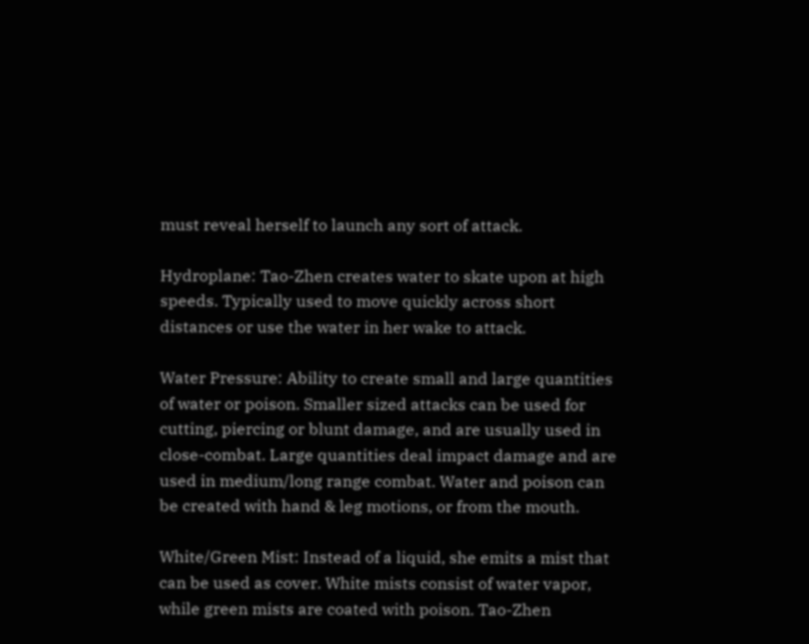must reveal herself to launch any sort of attack.

Hydroplane: Tao-Zhen creates water to skate upon at high speeds. Typically used to move quickly across short distances or use the water in her wake to attack.

Water Pressure: Ability to create small and large quantities of water or poison. Smaller sized attacks can be used for cutting, piercing or blunt damage, and are usually used in close-combat. Large quantities deal impact damage and are used in medium/long range combat. Water and poison can be created with hand & leg motions, or from the mouth.

White/Green Mist: Instead of a liquid, she emits a mist that can be used as cover. White mists consist of water vapor, while green mists are coated with poison. Tao-Zhen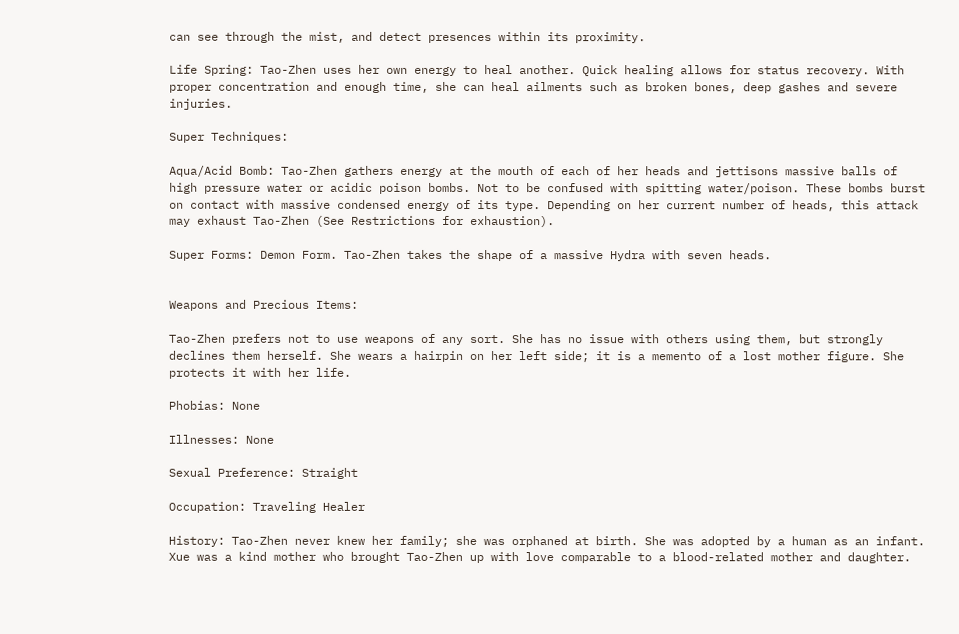can see through the mist, and detect presences within its proximity.

Life Spring: Tao-Zhen uses her own energy to heal another. Quick healing allows for status recovery. With proper concentration and enough time, she can heal ailments such as broken bones, deep gashes and severe injuries.

Super Techniques:

Aqua/Acid Bomb: Tao-Zhen gathers energy at the mouth of each of her heads and jettisons massive balls of high pressure water or acidic poison bombs. Not to be confused with spitting water/poison. These bombs burst on contact with massive condensed energy of its type. Depending on her current number of heads, this attack may exhaust Tao-Zhen (See Restrictions for exhaustion).

Super Forms: Demon Form. Tao-Zhen takes the shape of a massive Hydra with seven heads.


Weapons and Precious Items:

Tao-Zhen prefers not to use weapons of any sort. She has no issue with others using them, but strongly declines them herself. She wears a hairpin on her left side; it is a memento of a lost mother figure. She protects it with her life.

Phobias: None

Illnesses: None

Sexual Preference: Straight

Occupation: Traveling Healer

History: Tao-Zhen never knew her family; she was orphaned at birth. She was adopted by a human as an infant. Xue was a kind mother who brought Tao-Zhen up with love comparable to a blood-related mother and daughter.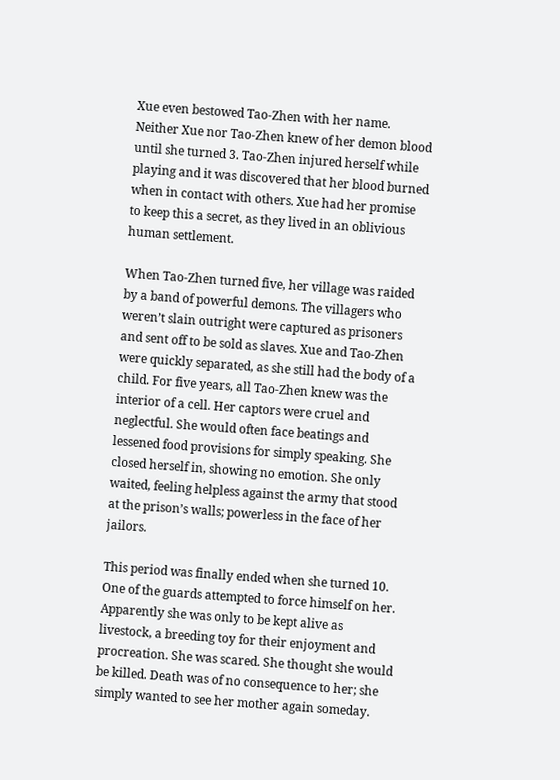Xue even bestowed Tao-Zhen with her name. Neither Xue nor Tao-Zhen knew of her demon blood until she turned 3. Tao-Zhen injured herself while playing and it was discovered that her blood burned when in contact with others. Xue had her promise to keep this a secret, as they lived in an oblivious human settlement.

When Tao-Zhen turned five, her village was raided by a band of powerful demons. The villagers who weren’t slain outright were captured as prisoners and sent off to be sold as slaves. Xue and Tao-Zhen were quickly separated, as she still had the body of a child. For five years, all Tao-Zhen knew was the interior of a cell. Her captors were cruel and neglectful. She would often face beatings and lessened food provisions for simply speaking. She closed herself in, showing no emotion. She only waited, feeling helpless against the army that stood at the prison’s walls; powerless in the face of her jailors.

This period was finally ended when she turned 10. One of the guards attempted to force himself on her. Apparently she was only to be kept alive as livestock, a breeding toy for their enjoyment and procreation. She was scared. She thought she would be killed. Death was of no consequence to her; she simply wanted to see her mother again someday.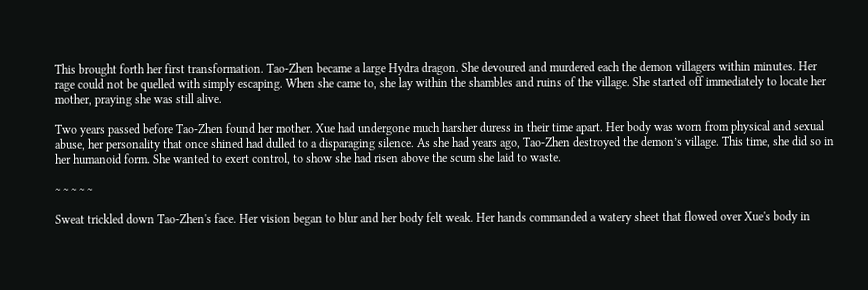This brought forth her first transformation. Tao-Zhen became a large Hydra dragon. She devoured and murdered each the demon villagers within minutes. Her rage could not be quelled with simply escaping. When she came to, she lay within the shambles and ruins of the village. She started off immediately to locate her mother, praying she was still alive.

Two years passed before Tao-Zhen found her mother. Xue had undergone much harsher duress in their time apart. Her body was worn from physical and sexual abuse, her personality that once shined had dulled to a disparaging silence. As she had years ago, Tao-Zhen destroyed the demon’s village. This time, she did so in her humanoid form. She wanted to exert control, to show she had risen above the scum she laid to waste.

~ ~ ~ ~ ~

Sweat trickled down Tao-Zhen's face. Her vision began to blur and her body felt weak. Her hands commanded a watery sheet that flowed over Xue's body in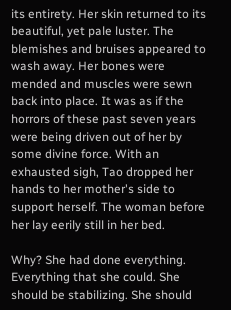its entirety. Her skin returned to its beautiful, yet pale luster. The blemishes and bruises appeared to wash away. Her bones were mended and muscles were sewn back into place. It was as if the horrors of these past seven years were being driven out of her by some divine force. With an exhausted sigh, Tao dropped her hands to her mother's side to support herself. The woman before her lay eerily still in her bed.

Why? She had done everything. Everything that she could. She should be stabilizing. She should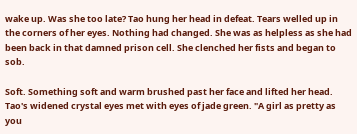wake up. Was she too late? Tao hung her head in defeat. Tears welled up in the corners of her eyes. Nothing had changed. She was as helpless as she had been back in that damned prison cell. She clenched her fists and began to sob.

Soft. Something soft and warm brushed past her face and lifted her head. Tao's widened crystal eyes met with eyes of jade green. "A girl as pretty as you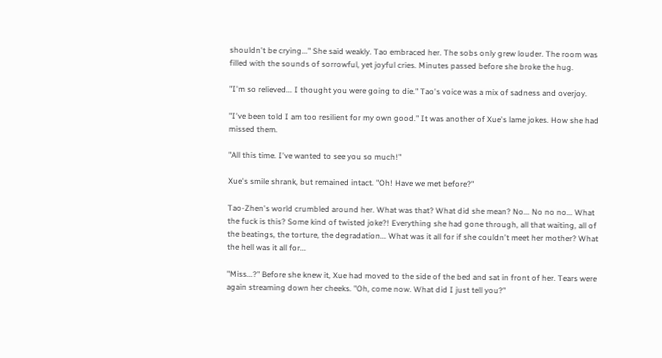shouldn't be crying..." She said weakly. Tao embraced her. The sobs only grew louder. The room was filled with the sounds of sorrowful, yet joyful cries. Minutes passed before she broke the hug.

"I'm so relieved... I thought you were going to die." Tao's voice was a mix of sadness and overjoy.

"I've been told I am too resilient for my own good." It was another of Xue's lame jokes. How she had missed them.

"All this time. I've wanted to see you so much!"

Xue's smile shrank, but remained intact. "Oh! Have we met before?"

Tao-Zhen's world crumbled around her. What was that? What did she mean? No... No no no... What the fuck is this? Some kind of twisted joke?! Everything she had gone through, all that waiting, all of the beatings, the torture, the degradation... What was it all for if she couldn't meet her mother? What the hell was it all for...

"Miss...?" Before she knew it, Xue had moved to the side of the bed and sat in front of her. Tears were again streaming down her cheeks. "Oh, come now. What did I just tell you?"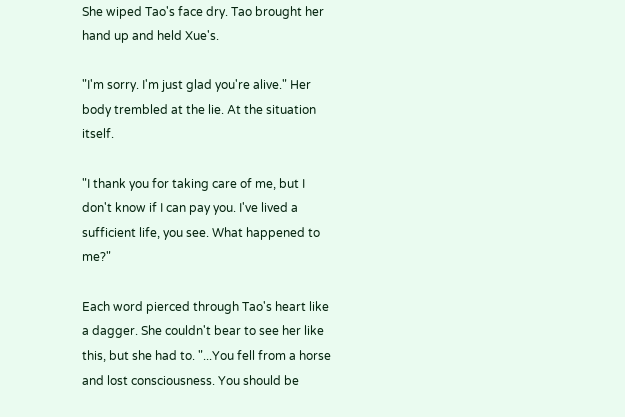She wiped Tao's face dry. Tao brought her hand up and held Xue's.

"I'm sorry. I'm just glad you're alive." Her body trembled at the lie. At the situation itself.

"I thank you for taking care of me, but I don't know if I can pay you. I've lived a sufficient life, you see. What happened to me?"

Each word pierced through Tao's heart like a dagger. She couldn't bear to see her like this, but she had to. "...You fell from a horse and lost consciousness. You should be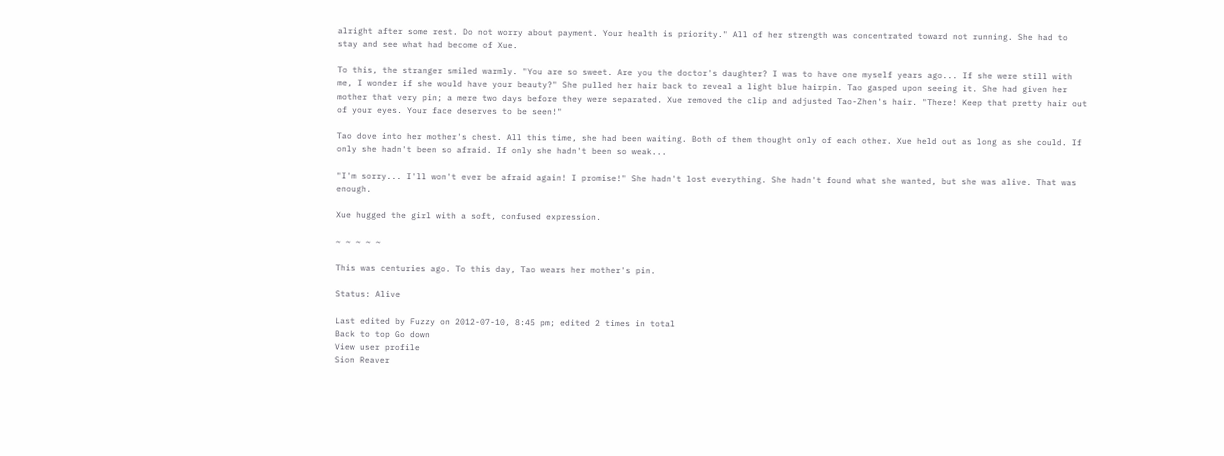alright after some rest. Do not worry about payment. Your health is priority." All of her strength was concentrated toward not running. She had to stay and see what had become of Xue.

To this, the stranger smiled warmly. "You are so sweet. Are you the doctor's daughter? I was to have one myself years ago... If she were still with me, I wonder if she would have your beauty?" She pulled her hair back to reveal a light blue hairpin. Tao gasped upon seeing it. She had given her mother that very pin; a mere two days before they were separated. Xue removed the clip and adjusted Tao-Zhen's hair. "There! Keep that pretty hair out of your eyes. Your face deserves to be seen!"

Tao dove into her mother's chest. All this time, she had been waiting. Both of them thought only of each other. Xue held out as long as she could. If only she hadn't been so afraid. If only she hadn't been so weak...

"I'm sorry... I'll won't ever be afraid again! I promise!" She hadn't lost everything. She hadn't found what she wanted, but she was alive. That was enough.

Xue hugged the girl with a soft, confused expression.

~ ~ ~ ~ ~

This was centuries ago. To this day, Tao wears her mother's pin.

Status: Alive

Last edited by Fuzzy on 2012-07-10, 8:45 pm; edited 2 times in total
Back to top Go down
View user profile
Sion Reaver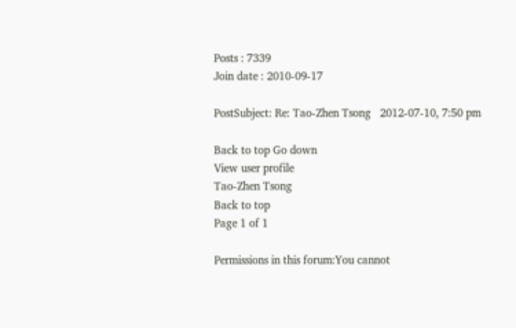Posts : 7339
Join date : 2010-09-17

PostSubject: Re: Tao-Zhen Tsong   2012-07-10, 7:50 pm

Back to top Go down
View user profile
Tao-Zhen Tsong
Back to top
Page 1 of 1

Permissions in this forum:You cannot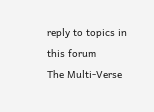reply to topics in this forum
The Multi-Verse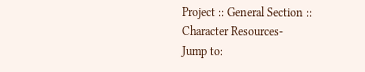Project :: General Section :: Character Resources-
Jump to: